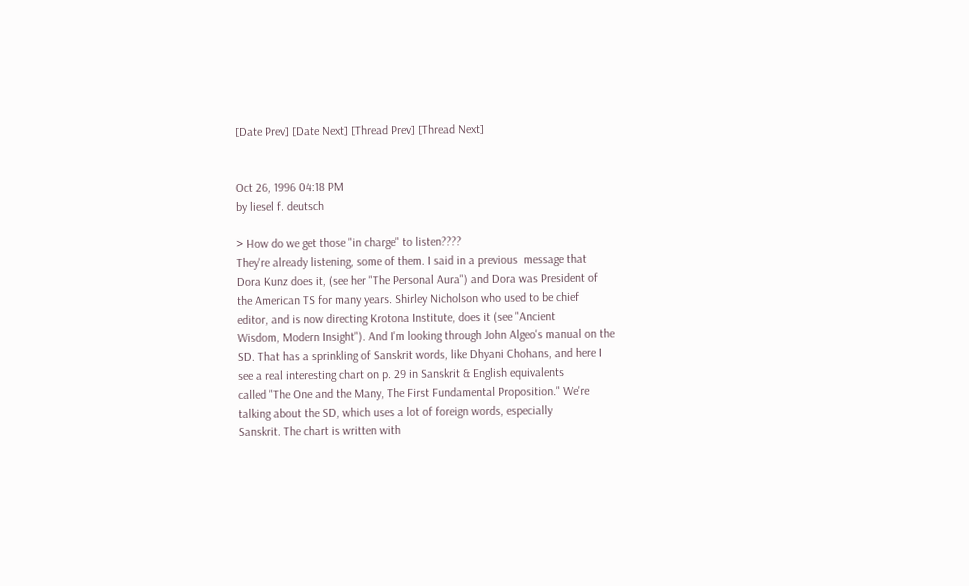[Date Prev] [Date Next] [Thread Prev] [Thread Next]


Oct 26, 1996 04:18 PM
by liesel f. deutsch

> How do we get those "in charge" to listen????
They're already listening, some of them. I said in a previous  message that
Dora Kunz does it, (see her "The Personal Aura") and Dora was President of
the American TS for many years. Shirley Nicholson who used to be chief
editor, and is now directing Krotona Institute, does it (see "Ancient
Wisdom, Modern Insight"). And I'm looking through John Algeo's manual on the
SD. That has a sprinkling of Sanskrit words, like Dhyani Chohans, and here I
see a real interesting chart on p. 29 in Sanskrit & English equivalents
called "The One and the Many, The First Fundamental Proposition." We're
talking about the SD, which uses a lot of foreign words, especially
Sanskrit. The chart is written with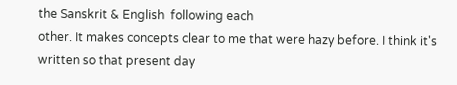the Sanskrit & English  following each
other. It makes concepts clear to me that were hazy before. I think it's
written so that present day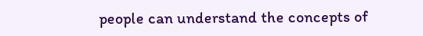people can understand the concepts of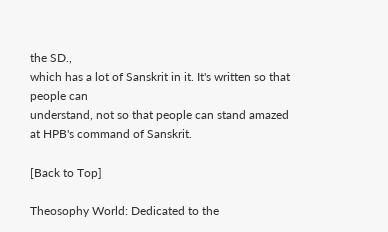the SD.,
which has a lot of Sanskrit in it. It's written so that people can
understand, not so that people can stand amazed at HPB's command of Sanskrit.

[Back to Top]

Theosophy World: Dedicated to the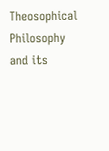Theosophical Philosophy and its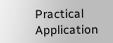Practical Application